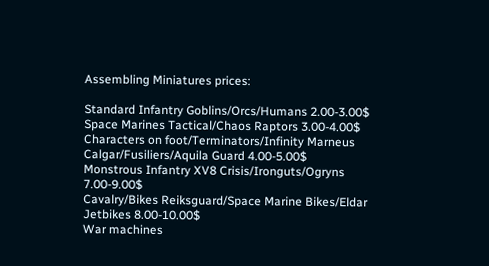Assembling Miniatures prices:

Standard Infantry Goblins/Orcs/Humans 2.00-3.00$
Space Marines Tactical/Chaos Raptors 3.00-4.00$
Characters on foot/Terminators/Infinity Marneus Calgar/Fusiliers/Aquila Guard 4.00-5.00$
Monstrous Infantry XV8 Crisis/Ironguts/Ogryns 7.00-9.00$
Cavalry/Bikes Reiksguard/Space Marine Bikes/Eldar Jetbikes 8.00-10.00$
War machines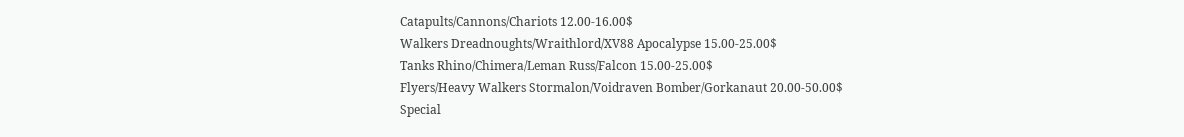Catapults/Cannons/Chariots 12.00-16.00$
Walkers Dreadnoughts/Wraithlord/XV88 Apocalypse 15.00-25.00$
Tanks Rhino/Chimera/Leman Russ/Falcon 15.00-25.00$
Flyers/Heavy Walkers Stormalon/Voidraven Bomber/Gorkanaut 20.00-50.00$
Special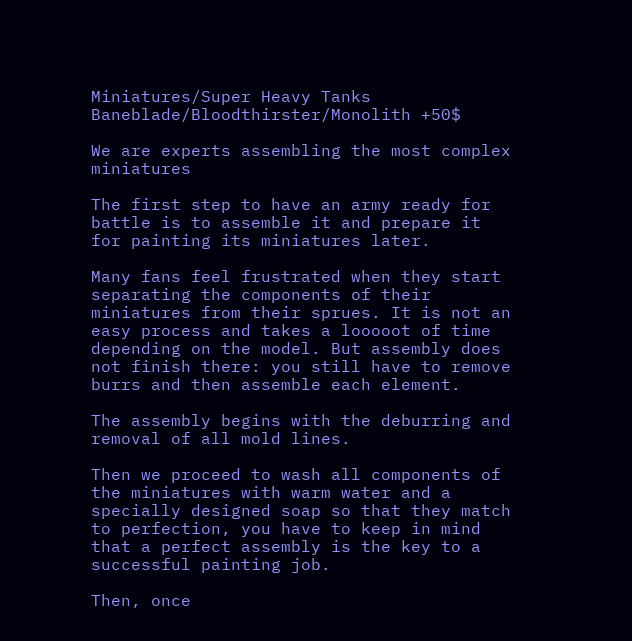Miniatures/Super Heavy Tanks Baneblade/Bloodthirster/Monolith +50$

We are experts assembling the most complex miniatures

The first step to have an army ready for battle is to assemble it and prepare it for painting its miniatures later.

Many fans feel frustrated when they start separating the components of their miniatures from their sprues. It is not an easy process and takes a looooot of time depending on the model. But assembly does not finish there: you still have to remove burrs and then assemble each element.

The assembly begins with the deburring and removal of all mold lines.

Then we proceed to wash all components of the miniatures with warm water and a specially designed soap so that they match to perfection, you have to keep in mind that a perfect assembly is the key to a successful painting job.

Then, once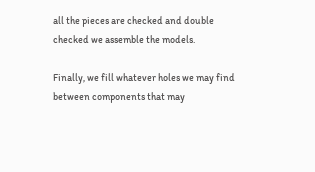all the pieces are checked and double checked we assemble the models.

Finally, we fill whatever holes we may find between components that may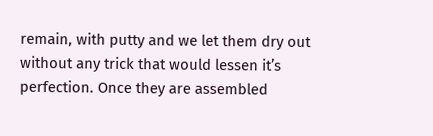remain, with putty and we let them dry out without any trick that would lessen it’s perfection. Once they are assembled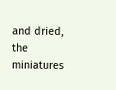and dried, the miniatures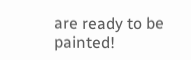are ready to be painted!